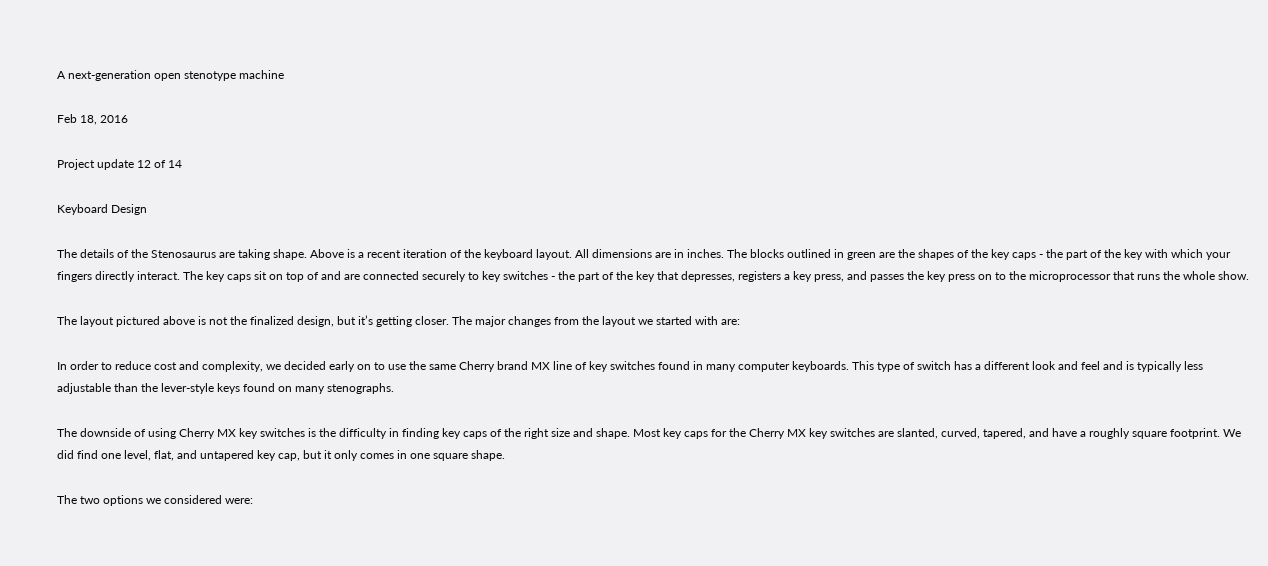A next-generation open stenotype machine

Feb 18, 2016

Project update 12 of 14

Keyboard Design

The details of the Stenosaurus are taking shape. Above is a recent iteration of the keyboard layout. All dimensions are in inches. The blocks outlined in green are the shapes of the key caps - the part of the key with which your fingers directly interact. The key caps sit on top of and are connected securely to key switches - the part of the key that depresses, registers a key press, and passes the key press on to the microprocessor that runs the whole show.

The layout pictured above is not the finalized design, but it’s getting closer. The major changes from the layout we started with are:

In order to reduce cost and complexity, we decided early on to use the same Cherry brand MX line of key switches found in many computer keyboards. This type of switch has a different look and feel and is typically less adjustable than the lever-style keys found on many stenographs.

The downside of using Cherry MX key switches is the difficulty in finding key caps of the right size and shape. Most key caps for the Cherry MX key switches are slanted, curved, tapered, and have a roughly square footprint. We did find one level, flat, and untapered key cap, but it only comes in one square shape.

The two options we considered were: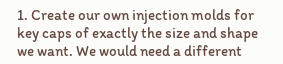1. Create our own injection molds for key caps of exactly the size and shape we want. We would need a different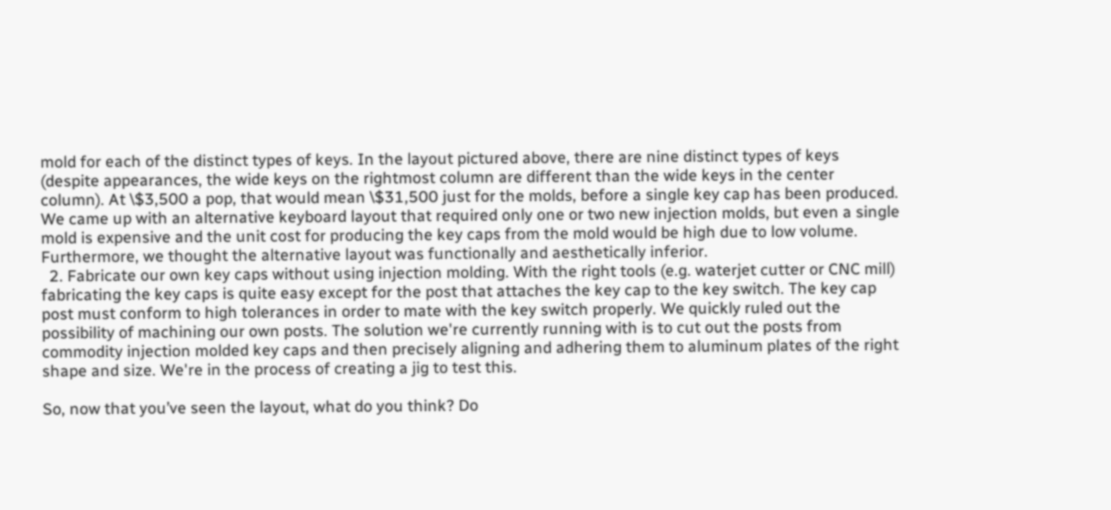mold for each of the distinct types of keys. In the layout pictured above, there are nine distinct types of keys (despite appearances, the wide keys on the rightmost column are different than the wide keys in the center column). At \$3,500 a pop, that would mean \$31,500 just for the molds, before a single key cap has been produced. We came up with an alternative keyboard layout that required only one or two new injection molds, but even a single mold is expensive and the unit cost for producing the key caps from the mold would be high due to low volume. Furthermore, we thought the alternative layout was functionally and aesthetically inferior.
  2. Fabricate our own key caps without using injection molding. With the right tools (e.g. waterjet cutter or CNC mill) fabricating the key caps is quite easy except for the post that attaches the key cap to the key switch. The key cap post must conform to high tolerances in order to mate with the key switch properly. We quickly ruled out the possibility of machining our own posts. The solution we're currently running with is to cut out the posts from commodity injection molded key caps and then precisely aligning and adhering them to aluminum plates of the right shape and size. We're in the process of creating a jig to test this.

So, now that you’ve seen the layout, what do you think? Do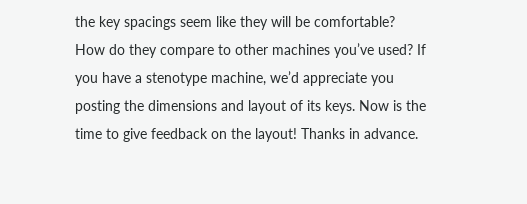the key spacings seem like they will be comfortable? How do they compare to other machines you’ve used? If you have a stenotype machine, we’d appreciate you posting the dimensions and layout of its keys. Now is the time to give feedback on the layout! Thanks in advance.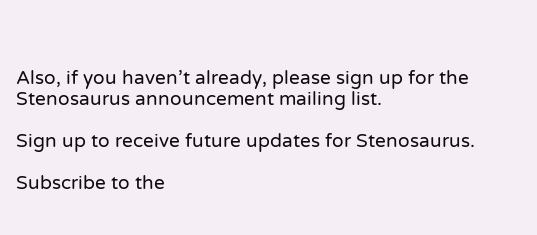Also, if you haven’t already, please sign up for the Stenosaurus announcement mailing list.

Sign up to receive future updates for Stenosaurus.

Subscribe to the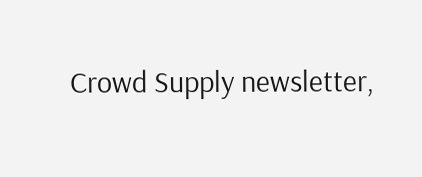Crowd Supply newsletter,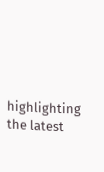highlighting the latest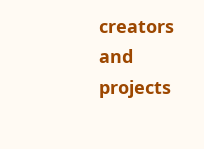creators and projects